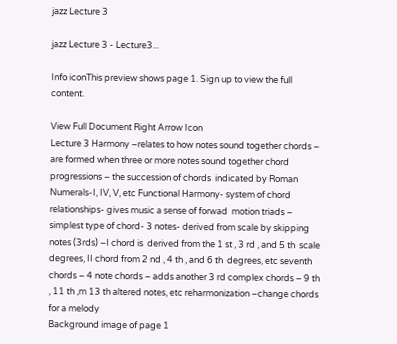jazz Lecture 3

jazz Lecture 3 - Lecture3...

Info iconThis preview shows page 1. Sign up to view the full content.

View Full Document Right Arrow Icon
Lecture 3 Harmony –relates to how notes sound together chords – are formed when three or more notes sound together chord progressions – the succession of chords  indicated by Roman Numerals-I, IV, V, etc Functional Harmony- system of chord relationships- gives music a sense of forwad  motion triads – simplest type of chord- 3 notes- derived from scale by skipping notes (3rds) –I chord is  derived from the 1 st , 3 rd , and 5 th  scale  degrees, II chord from 2 nd , 4 th , and 6 th  degrees, etc seventh chords – 4 note chords – adds another 3 rd complex chords – 9 th , 11 th ,m 13 th altered notes, etc reharmonization –change chords for a melody
Background image of page 1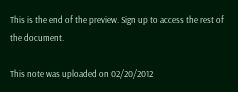This is the end of the preview. Sign up to access the rest of the document.

This note was uploaded on 02/20/2012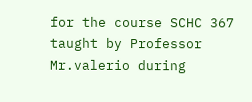for the course SCHC 367 taught by Professor Mr.valerio during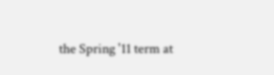the Spring '11 term at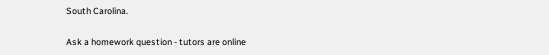South Carolina.

Ask a homework question - tutors are online